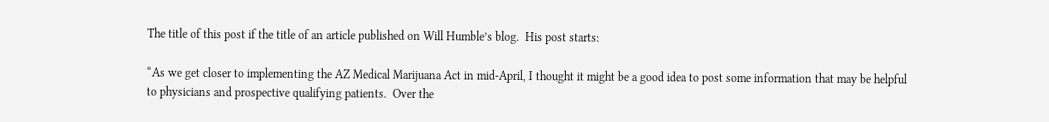The title of this post if the title of an article published on Will Humble’s blog.  His post starts:

“As we get closer to implementing the AZ Medical Marijuana Act in mid-April, I thought it might be a good idea to post some information that may be helpful to physicians and prospective qualifying patients.  Over the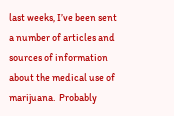last weeks, I’ve been sent a number of articles and sources of information about the medical use of marijuana.  Probably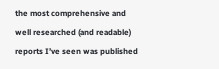the most comprehensive and well researched (and readable) reports I’ve seen was published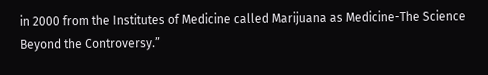in 2000 from the Institutes of Medicine called Marijuana as Medicine-The Science Beyond the Controversy.”